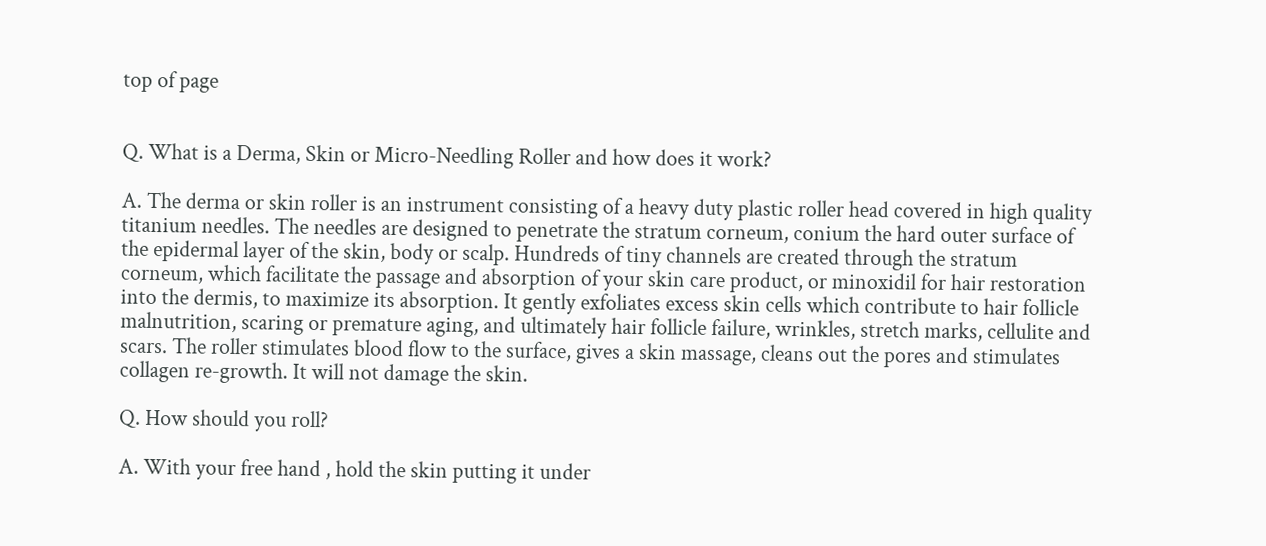top of page


Q. What is a Derma, Skin or Micro-Needling Roller and how does it work?

A. The derma or skin roller is an instrument consisting of a heavy duty plastic roller head covered in high quality titanium needles. The needles are designed to penetrate the stratum corneum, conium the hard outer surface of the epidermal layer of the skin, body or scalp. Hundreds of tiny channels are created through the stratum corneum, which facilitate the passage and absorption of your skin care product, or minoxidil for hair restoration into the dermis, to maximize its absorption. It gently exfoliates excess skin cells which contribute to hair follicle malnutrition, scaring or premature aging, and ultimately hair follicle failure, wrinkles, stretch marks, cellulite and scars. The roller stimulates blood flow to the surface, gives a skin massage, cleans out the pores and stimulates collagen re-growth. It will not damage the skin.

Q. How should you roll?

A. With your free hand , hold the skin putting it under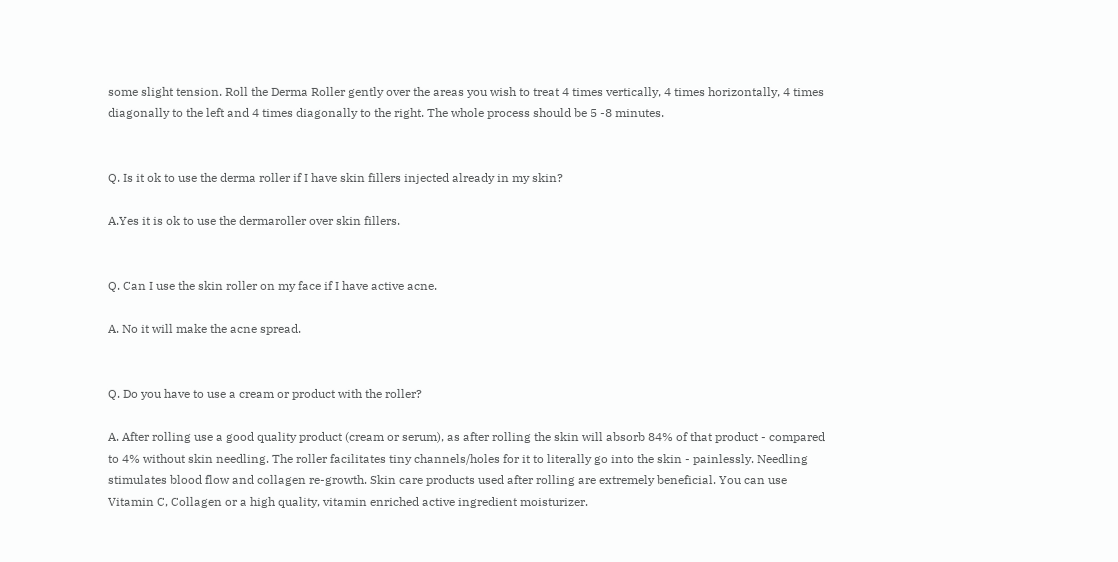some slight tension. Roll the Derma Roller gently over the areas you wish to treat 4 times vertically, 4 times horizontally, 4 times diagonally to the left and 4 times diagonally to the right. The whole process should be 5 -8 minutes.


Q. Is it ok to use the derma roller if I have skin fillers injected already in my skin?

A.Yes it is ok to use the dermaroller over skin fillers.


Q. Can I use the skin roller on my face if I have active acne.

A. No it will make the acne spread.


Q. Do you have to use a cream or product with the roller?

A. After rolling use a good quality product (cream or serum), as after rolling the skin will absorb 84% of that product - compared to 4% without skin needling. The roller facilitates tiny channels/holes for it to literally go into the skin - painlessly. Needling stimulates blood flow and collagen re-growth. Skin care products used after rolling are extremely beneficial. You can use Vitamin C, Collagen or a high quality, vitamin enriched active ingredient moisturizer.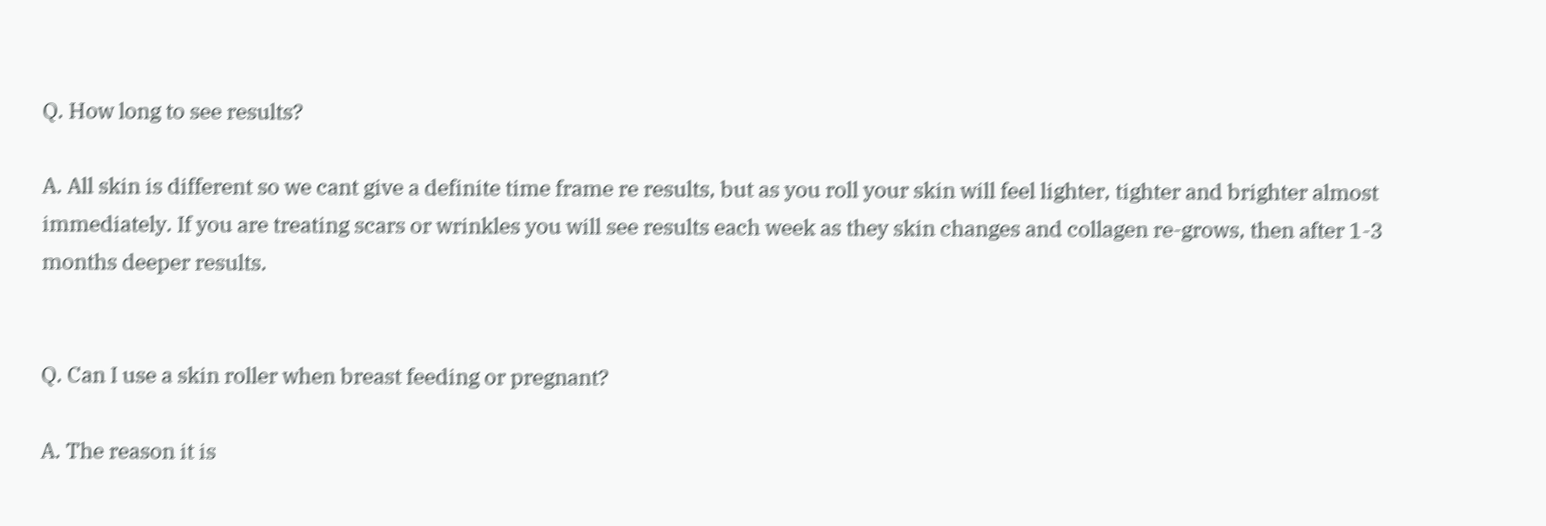Q. How long to see results?

A. All skin is different so we cant give a definite time frame re results, but as you roll your skin will feel lighter, tighter and brighter almost immediately. If you are treating scars or wrinkles you will see results each week as they skin changes and collagen re-grows, then after 1-3 months deeper results.


Q. Can I use a skin roller when breast feeding or pregnant?

A. The reason it is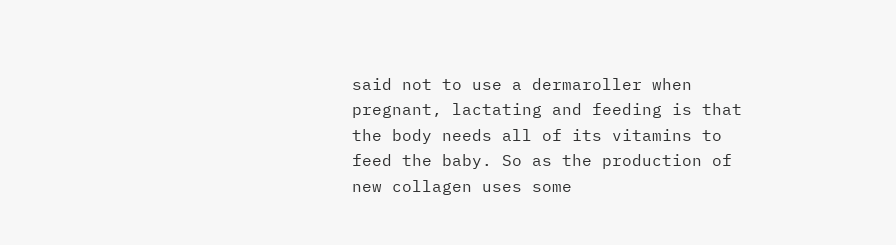said not to use a dermaroller when pregnant, lactating and feeding is that the body needs all of its vitamins to feed the baby. So as the production of new collagen uses some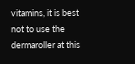vitamins, it is best not to use the dermaroller at this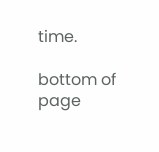time.

bottom of page